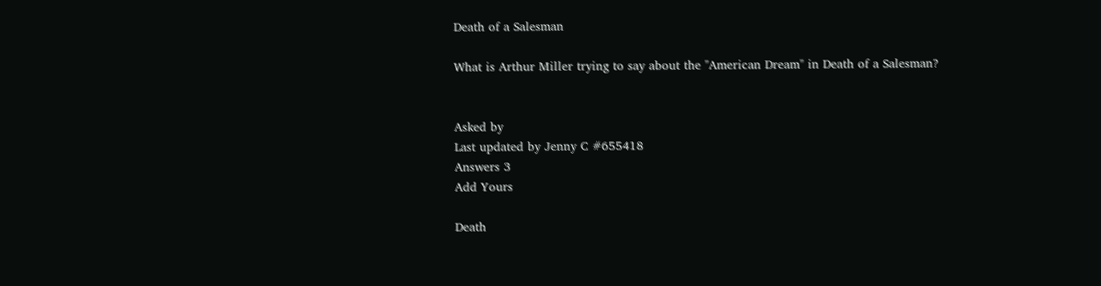Death of a Salesman

What is Arthur Miller trying to say about the "American Dream" in Death of a Salesman?


Asked by
Last updated by Jenny C #655418
Answers 3
Add Yours

Death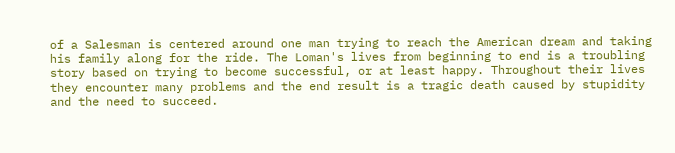of a Salesman is centered around one man trying to reach the American dream and taking his family along for the ride. The Loman's lives from beginning to end is a troubling story based on trying to become successful, or at least happy. Throughout their lives they encounter many problems and the end result is a tragic death caused by stupidity and the need to succeed.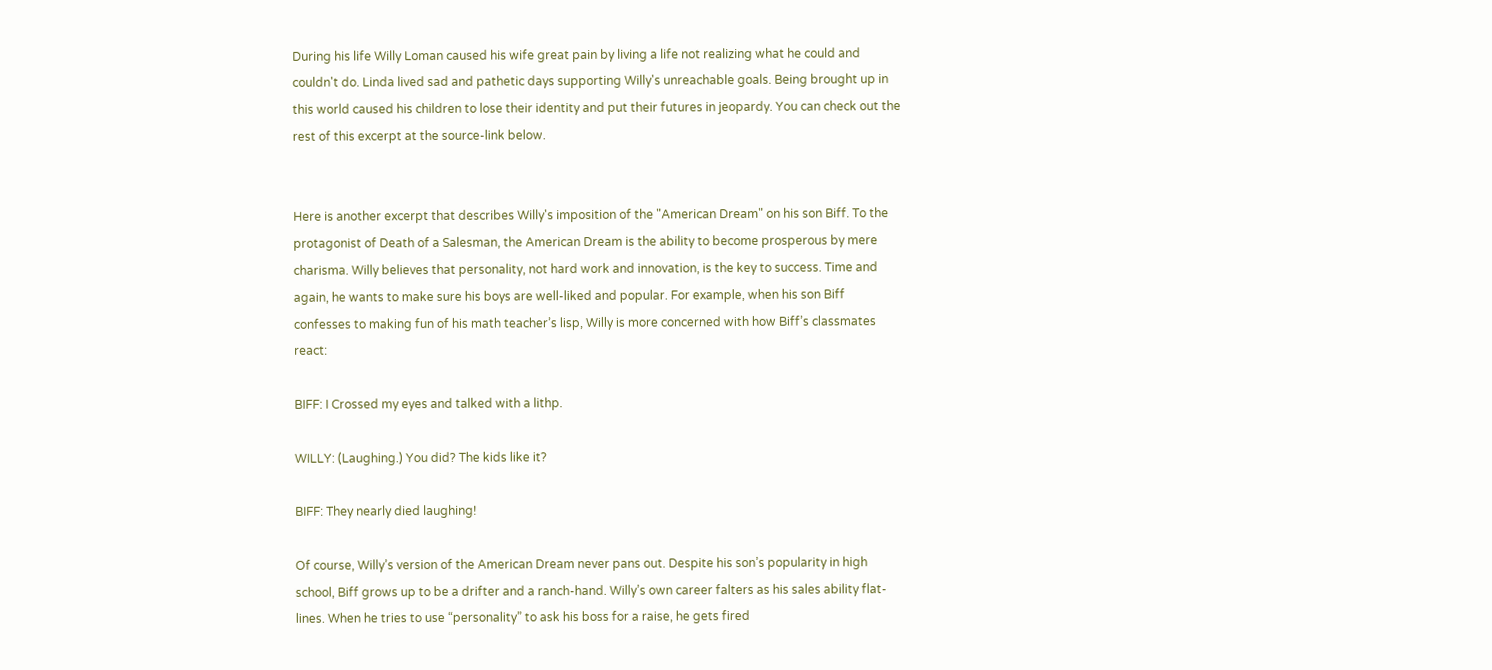During his life Willy Loman caused his wife great pain by living a life not realizing what he could and couldn't do. Linda lived sad and pathetic days supporting Willy's unreachable goals. Being brought up in this world caused his children to lose their identity and put their futures in jeopardy. You can check out the rest of this excerpt at the source-link below.


Here is another excerpt that describes Willy's imposition of the "American Dream" on his son Biff. To the protagonist of Death of a Salesman, the American Dream is the ability to become prosperous by mere charisma. Willy believes that personality, not hard work and innovation, is the key to success. Time and again, he wants to make sure his boys are well-liked and popular. For example, when his son Biff confesses to making fun of his math teacher’s lisp, Willy is more concerned with how Biff’s classmates react:

BIFF: I Crossed my eyes and talked with a lithp.

WILLY: (Laughing.) You did? The kids like it?

BIFF: They nearly died laughing!

Of course, Willy’s version of the American Dream never pans out. Despite his son’s popularity in high school, Biff grows up to be a drifter and a ranch-hand. Willy’s own career falters as his sales ability flat-lines. When he tries to use “personality” to ask his boss for a raise, he gets fired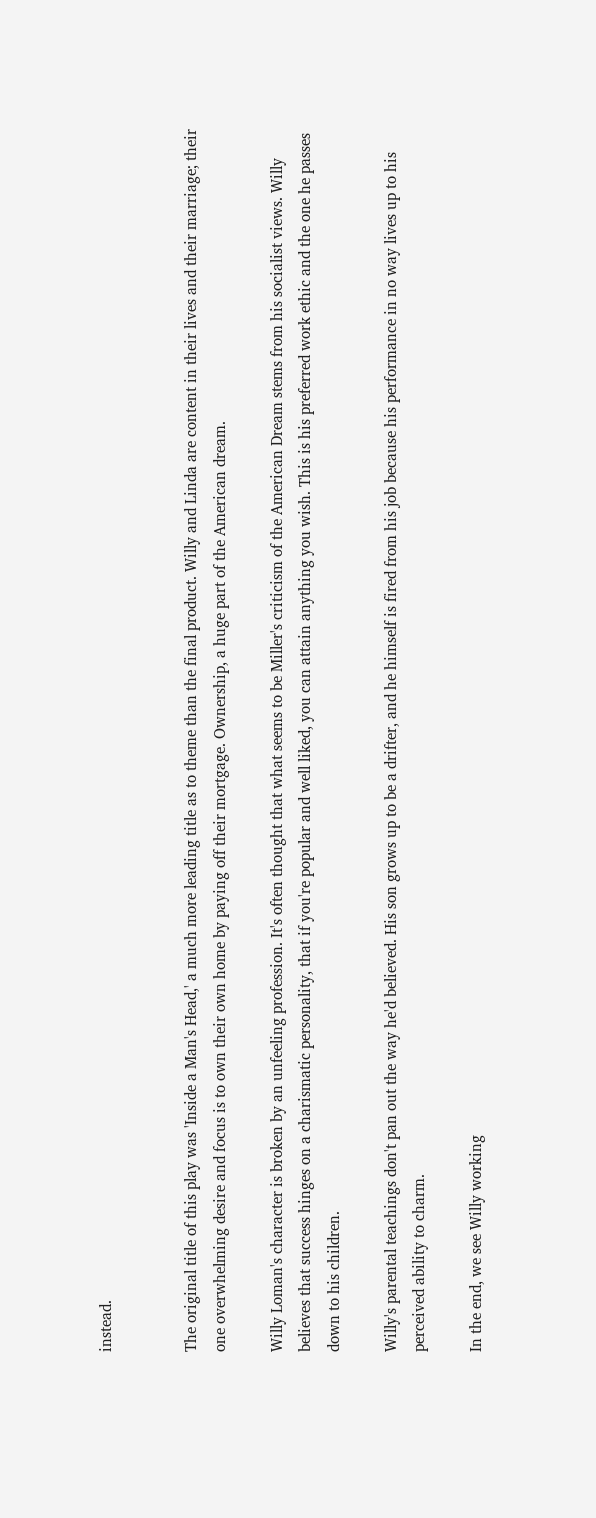instead.


The original title of this play was 'Inside a Man's Head,' a much more leading title as to theme than the final product. Willy and Linda are content in their lives and their marriage; their one overwhelming desire and focus is to own their own home by paying off their mortgage. Ownership, a huge part of the American dream.

Willy Loman's character is broken by an unfeeling profession. It's often thought that what seems to be Miller's criticism of the American Dream stems from his socialist views. Willy believes that success hinges on a charismatic personality, that if you're popular and well liked, you can attain anything you wish. This is his preferred work ethic and the one he passes down to his children.

Willy's parental teachings don't pan out the way he'd believed. His son grows up to be a drifter, and he himself is fired from his job because his performance in no way lives up to his perceived ability to charm.

In the end, we see Willy working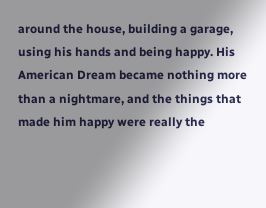around the house, building a garage, using his hands and being happy. His American Dream became nothing more than a nightmare, and the things that made him happy were really the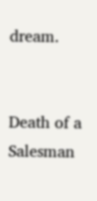dream.


Death of a Salesman